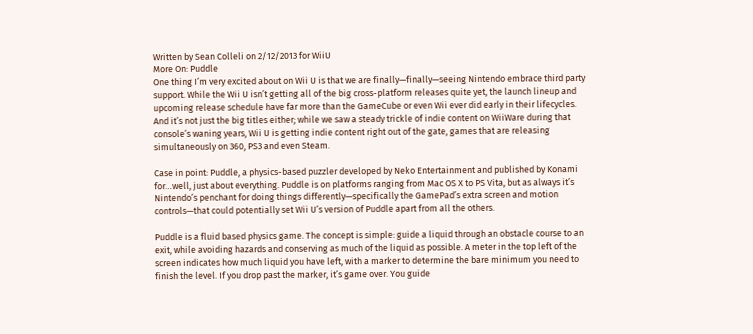Written by Sean Colleli on 2/12/2013 for WiiU
More On: Puddle
One thing I’m very excited about on Wii U is that we are finally—finally—seeing Nintendo embrace third party support. While the Wii U isn’t getting all of the big cross-platform releases quite yet, the launch lineup and upcoming release schedule have far more than the GameCube or even Wii ever did early in their lifecycles. And it’s not just the big titles either; while we saw a steady trickle of indie content on WiiWare during that console’s waning years, Wii U is getting indie content right out of the gate, games that are releasing simultaneously on 360, PS3 and even Steam.

Case in point: Puddle, a physics-based puzzler developed by Neko Entertainment and published by Konami for…well, just about everything. Puddle is on platforms ranging from Mac OS X to PS Vita, but as always it’s Nintendo’s penchant for doing things differently—specifically the GamePad’s extra screen and motion controls—that could potentially set Wii U’s version of Puddle apart from all the others.

Puddle is a fluid based physics game. The concept is simple: guide a liquid through an obstacle course to an exit, while avoiding hazards and conserving as much of the liquid as possible. A meter in the top left of the screen indicates how much liquid you have left, with a marker to determine the bare minimum you need to finish the level. If you drop past the marker, it’s game over. You guide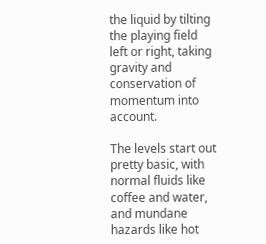the liquid by tilting the playing field left or right, taking gravity and conservation of momentum into account.

The levels start out pretty basic, with normal fluids like coffee and water, and mundane hazards like hot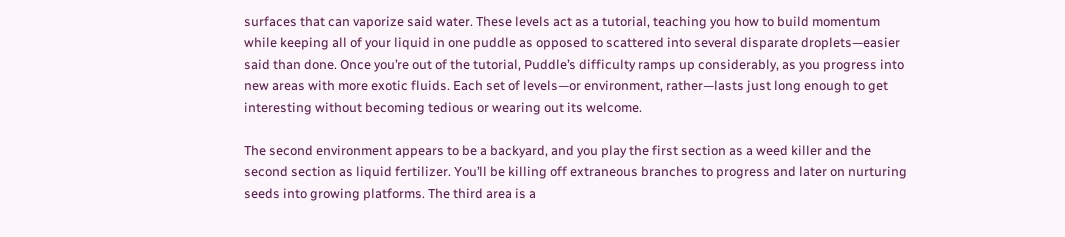surfaces that can vaporize said water. These levels act as a tutorial, teaching you how to build momentum while keeping all of your liquid in one puddle as opposed to scattered into several disparate droplets—easier said than done. Once you’re out of the tutorial, Puddle’s difficulty ramps up considerably, as you progress into new areas with more exotic fluids. Each set of levels—or environment, rather—lasts just long enough to get interesting without becoming tedious or wearing out its welcome.

The second environment appears to be a backyard, and you play the first section as a weed killer and the second section as liquid fertilizer. You’ll be killing off extraneous branches to progress and later on nurturing seeds into growing platforms. The third area is a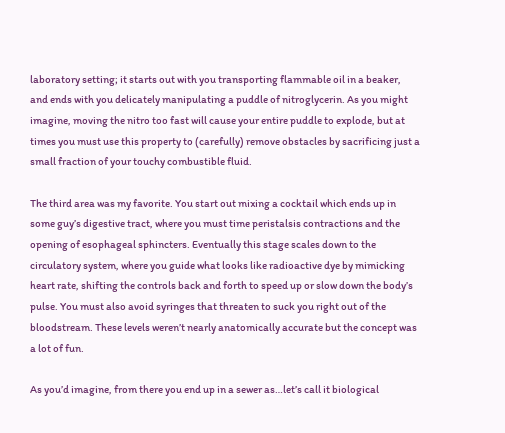laboratory setting; it starts out with you transporting flammable oil in a beaker, and ends with you delicately manipulating a puddle of nitroglycerin. As you might imagine, moving the nitro too fast will cause your entire puddle to explode, but at times you must use this property to (carefully) remove obstacles by sacrificing just a small fraction of your touchy combustible fluid.

The third area was my favorite. You start out mixing a cocktail which ends up in some guy’s digestive tract, where you must time peristalsis contractions and the opening of esophageal sphincters. Eventually this stage scales down to the circulatory system, where you guide what looks like radioactive dye by mimicking heart rate, shifting the controls back and forth to speed up or slow down the body’s pulse. You must also avoid syringes that threaten to suck you right out of the bloodstream. These levels weren’t nearly anatomically accurate but the concept was a lot of fun.

As you’d imagine, from there you end up in a sewer as…let’s call it biological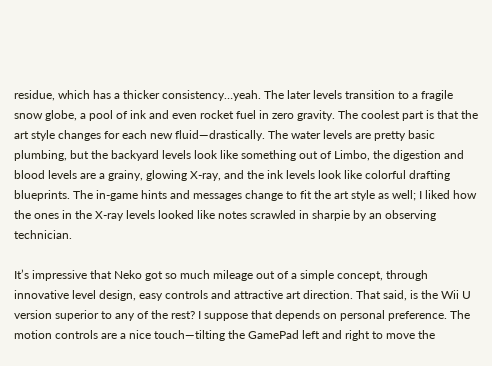residue, which has a thicker consistency…yeah. The later levels transition to a fragile snow globe, a pool of ink and even rocket fuel in zero gravity. The coolest part is that the art style changes for each new fluid—drastically. The water levels are pretty basic plumbing, but the backyard levels look like something out of Limbo, the digestion and blood levels are a grainy, glowing X-ray, and the ink levels look like colorful drafting blueprints. The in-game hints and messages change to fit the art style as well; I liked how the ones in the X-ray levels looked like notes scrawled in sharpie by an observing technician.

It’s impressive that Neko got so much mileage out of a simple concept, through innovative level design, easy controls and attractive art direction. That said, is the Wii U version superior to any of the rest? I suppose that depends on personal preference. The motion controls are a nice touch—tilting the GamePad left and right to move the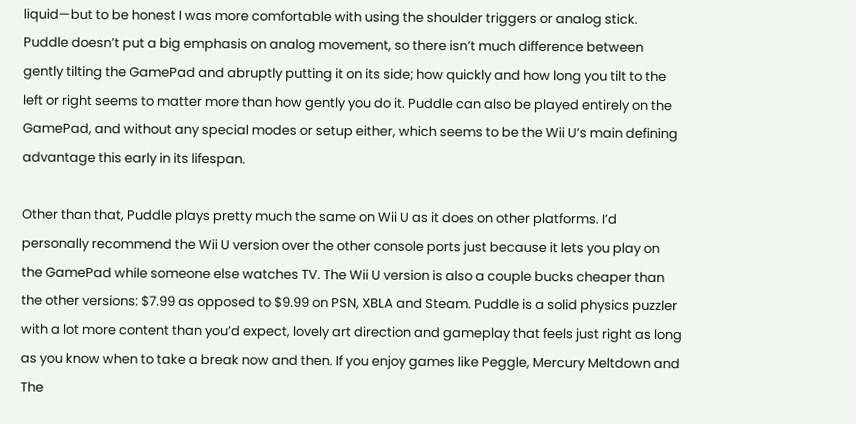liquid—but to be honest I was more comfortable with using the shoulder triggers or analog stick. Puddle doesn’t put a big emphasis on analog movement, so there isn’t much difference between gently tilting the GamePad and abruptly putting it on its side; how quickly and how long you tilt to the left or right seems to matter more than how gently you do it. Puddle can also be played entirely on the GamePad, and without any special modes or setup either, which seems to be the Wii U’s main defining advantage this early in its lifespan.

Other than that, Puddle plays pretty much the same on Wii U as it does on other platforms. I’d personally recommend the Wii U version over the other console ports just because it lets you play on the GamePad while someone else watches TV. The Wii U version is also a couple bucks cheaper than the other versions: $7.99 as opposed to $9.99 on PSN, XBLA and Steam. Puddle is a solid physics puzzler with a lot more content than you’d expect, lovely art direction and gameplay that feels just right as long as you know when to take a break now and then. If you enjoy games like Peggle, Mercury Meltdown and The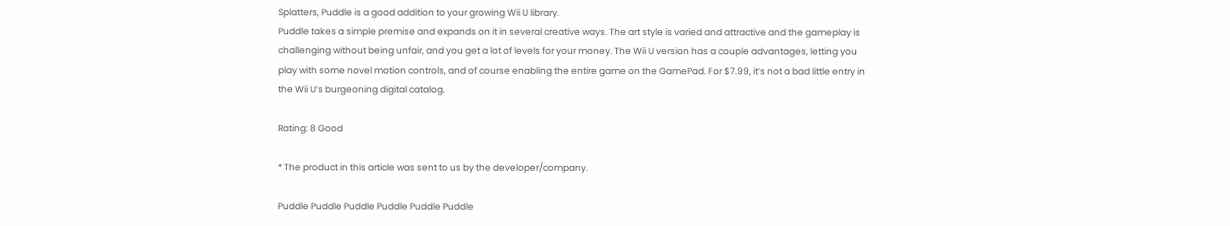Splatters, Puddle is a good addition to your growing Wii U library.
Puddle takes a simple premise and expands on it in several creative ways. The art style is varied and attractive and the gameplay is challenging without being unfair, and you get a lot of levels for your money. The Wii U version has a couple advantages, letting you play with some novel motion controls, and of course enabling the entire game on the GamePad. For $7.99, it’s not a bad little entry in the Wii U’s burgeoning digital catalog.

Rating: 8 Good

* The product in this article was sent to us by the developer/company.

Puddle Puddle Puddle Puddle Puddle Puddle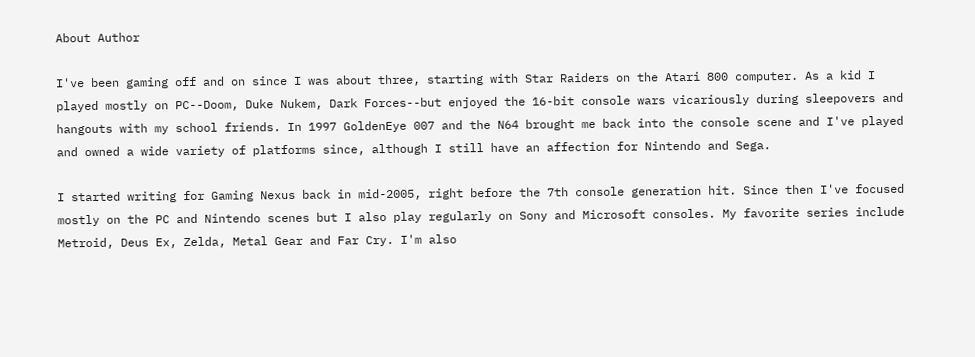About Author

I've been gaming off and on since I was about three, starting with Star Raiders on the Atari 800 computer. As a kid I played mostly on PC--Doom, Duke Nukem, Dark Forces--but enjoyed the 16-bit console wars vicariously during sleepovers and hangouts with my school friends. In 1997 GoldenEye 007 and the N64 brought me back into the console scene and I've played and owned a wide variety of platforms since, although I still have an affection for Nintendo and Sega.

I started writing for Gaming Nexus back in mid-2005, right before the 7th console generation hit. Since then I've focused mostly on the PC and Nintendo scenes but I also play regularly on Sony and Microsoft consoles. My favorite series include Metroid, Deus Ex, Zelda, Metal Gear and Far Cry. I'm also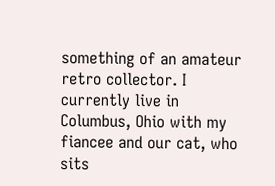something of an amateur retro collector. I currently live in Columbus, Ohio with my fiancee and our cat, who sits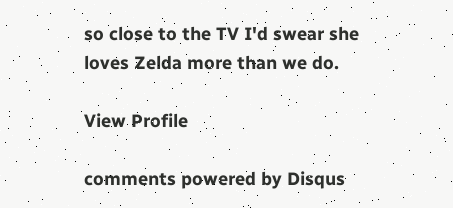so close to the TV I'd swear she loves Zelda more than we do.

View Profile

comments powered by Disqus